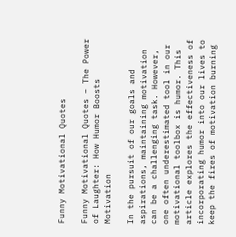Funny Motivational Quotes

Funny Motivational Quotes – The Power of Laughter: How Humor Boosts Motivation

In the pursuit of our goals and aspirations, maintaining motivation can be a challenging task. However, one often underestimated tool in our motivational toolbox is humor. This article explores the effectiveness of incorporating humor into our lives to keep the fires of motivation burning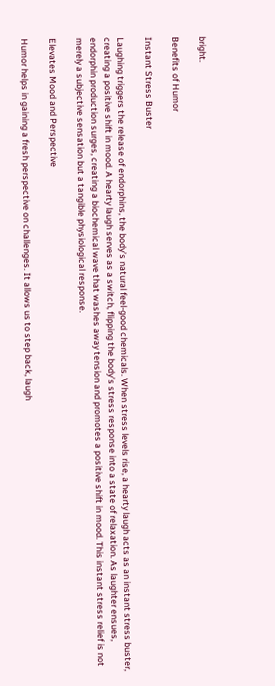bright.

Benefits of Humor

Instant Stress Buster

Laughing triggers the release of endorphins, the body’s natural feel-good chemicals. When stress levels rise, a hearty laugh acts as an instant stress buster, creating a positive shift in mood. A hearty laugh serves as a switch, flipping the body’s stress response into a state of relaxation. As laughter ensues, endorphin production surges, creating a biochemical wave that washes away tension and promotes a positive shift in mood. This instant stress relief is not merely a subjective sensation but a tangible physiological response.

Elevates Mood and Perspective

Humor helps in gaining a fresh perspective on challenges. It allows us to step back, laugh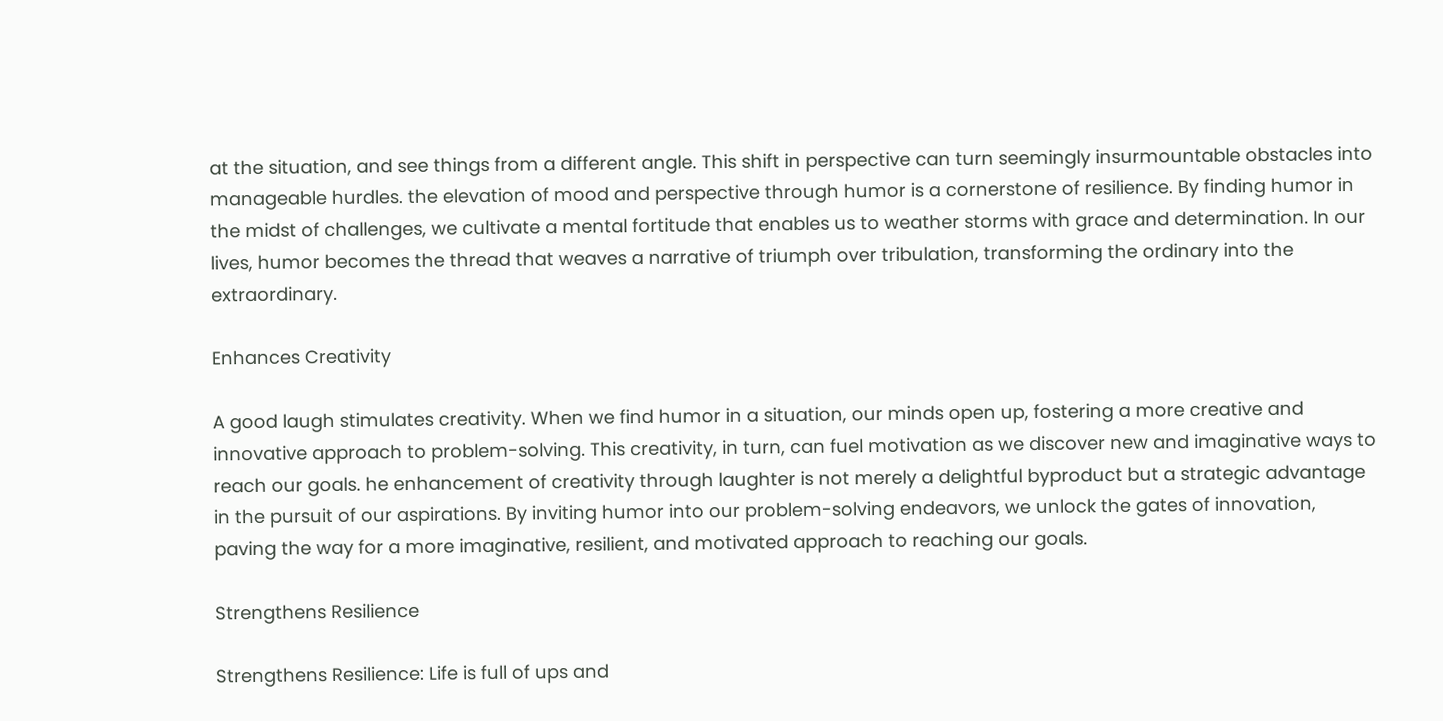at the situation, and see things from a different angle. This shift in perspective can turn seemingly insurmountable obstacles into manageable hurdles. the elevation of mood and perspective through humor is a cornerstone of resilience. By finding humor in the midst of challenges, we cultivate a mental fortitude that enables us to weather storms with grace and determination. In our lives, humor becomes the thread that weaves a narrative of triumph over tribulation, transforming the ordinary into the extraordinary.

Enhances Creativity

A good laugh stimulates creativity. When we find humor in a situation, our minds open up, fostering a more creative and innovative approach to problem-solving. This creativity, in turn, can fuel motivation as we discover new and imaginative ways to reach our goals. he enhancement of creativity through laughter is not merely a delightful byproduct but a strategic advantage in the pursuit of our aspirations. By inviting humor into our problem-solving endeavors, we unlock the gates of innovation, paving the way for a more imaginative, resilient, and motivated approach to reaching our goals.

Strengthens Resilience

Strengthens Resilience: Life is full of ups and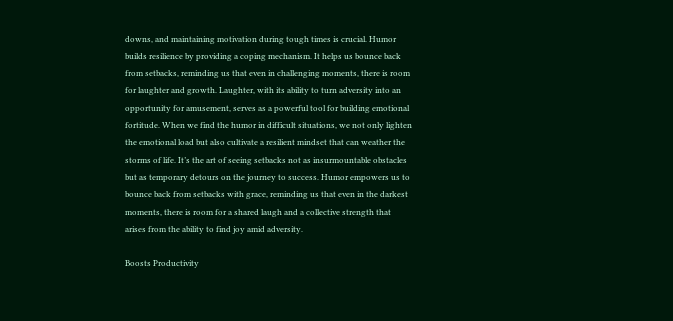downs, and maintaining motivation during tough times is crucial. Humor builds resilience by providing a coping mechanism. It helps us bounce back from setbacks, reminding us that even in challenging moments, there is room for laughter and growth. Laughter, with its ability to turn adversity into an opportunity for amusement, serves as a powerful tool for building emotional fortitude. When we find the humor in difficult situations, we not only lighten the emotional load but also cultivate a resilient mindset that can weather the storms of life. It’s the art of seeing setbacks not as insurmountable obstacles but as temporary detours on the journey to success. Humor empowers us to bounce back from setbacks with grace, reminding us that even in the darkest moments, there is room for a shared laugh and a collective strength that arises from the ability to find joy amid adversity.

Boosts Productivity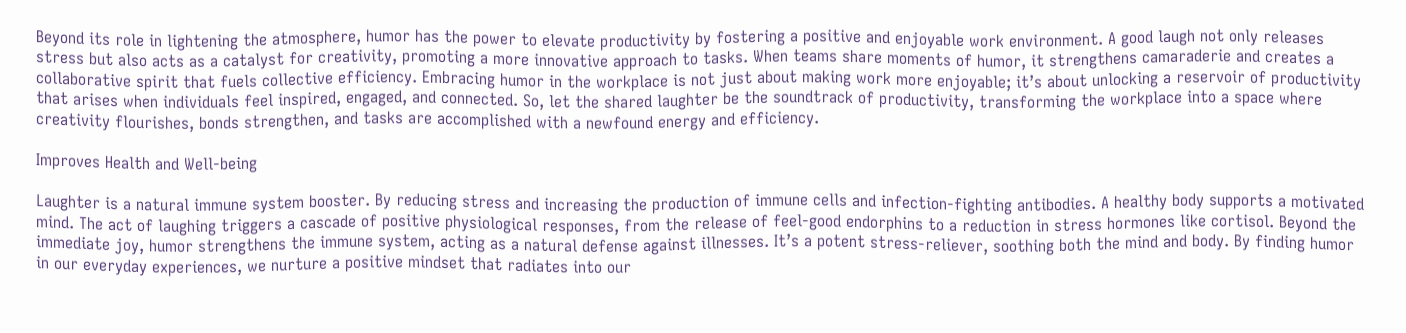Beyond its role in lightening the atmosphere, humor has the power to elevate productivity by fostering a positive and enjoyable work environment. A good laugh not only releases stress but also acts as a catalyst for creativity, promoting a more innovative approach to tasks. When teams share moments of humor, it strengthens camaraderie and creates a collaborative spirit that fuels collective efficiency. Embracing humor in the workplace is not just about making work more enjoyable; it’s about unlocking a reservoir of productivity that arises when individuals feel inspired, engaged, and connected. So, let the shared laughter be the soundtrack of productivity, transforming the workplace into a space where creativity flourishes, bonds strengthen, and tasks are accomplished with a newfound energy and efficiency.

Improves Health and Well-being

Laughter is a natural immune system booster. By reducing stress and increasing the production of immune cells and infection-fighting antibodies. A healthy body supports a motivated mind. The act of laughing triggers a cascade of positive physiological responses, from the release of feel-good endorphins to a reduction in stress hormones like cortisol. Beyond the immediate joy, humor strengthens the immune system, acting as a natural defense against illnesses. It’s a potent stress-reliever, soothing both the mind and body. By finding humor in our everyday experiences, we nurture a positive mindset that radiates into our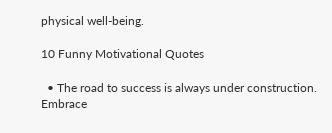physical well-being.

10 Funny Motivational Quotes

  • The road to success is always under construction. Embrace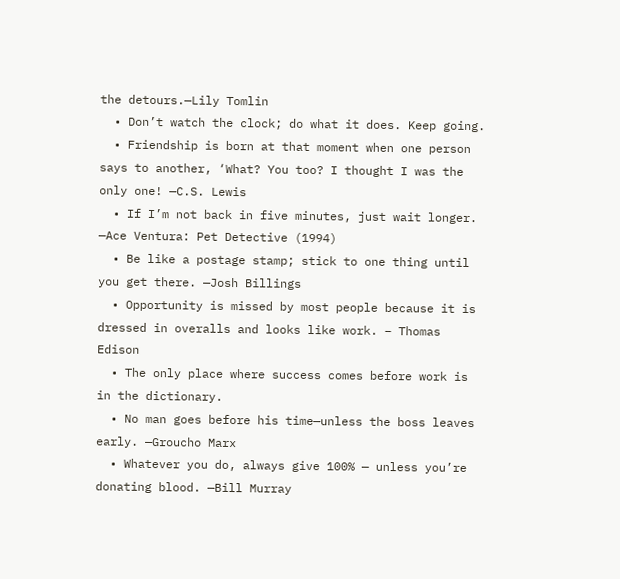the detours.—Lily Tomlin
  • Don’t watch the clock; do what it does. Keep going.
  • Friendship is born at that moment when one person says to another, ‘What? You too? I thought I was the only one! —C.S. Lewis
  • If I’m not back in five minutes, just wait longer. —Ace Ventura: Pet Detective (1994)
  • Be like a postage stamp; stick to one thing until you get there. —Josh Billings
  • Opportunity is missed by most people because it is dressed in overalls and looks like work. – Thomas Edison
  • The only place where success comes before work is in the dictionary.
  • No man goes before his time—unless the boss leaves early. —Groucho Marx
  • Whatever you do, always give 100% — unless you’re donating blood. —Bill Murray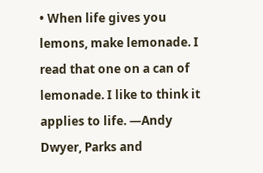• When life gives you lemons, make lemonade. I read that one on a can of lemonade. I like to think it applies to life. —Andy Dwyer, Parks and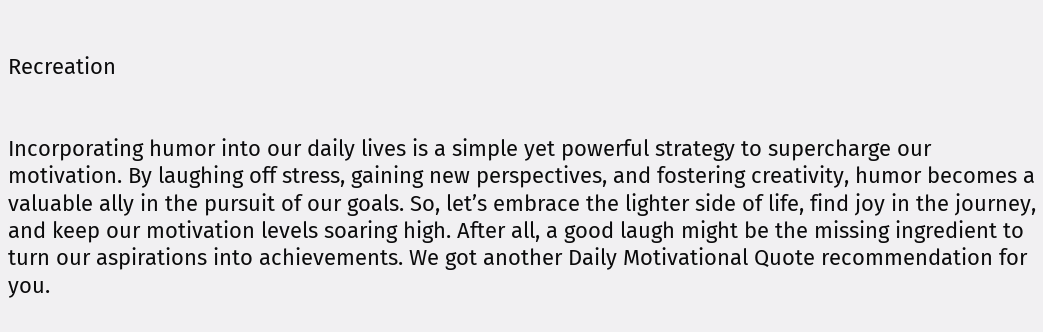Recreation


Incorporating humor into our daily lives is a simple yet powerful strategy to supercharge our motivation. By laughing off stress, gaining new perspectives, and fostering creativity, humor becomes a valuable ally in the pursuit of our goals. So, let’s embrace the lighter side of life, find joy in the journey, and keep our motivation levels soaring high. After all, a good laugh might be the missing ingredient to turn our aspirations into achievements. We got another Daily Motivational Quote recommendation for you.